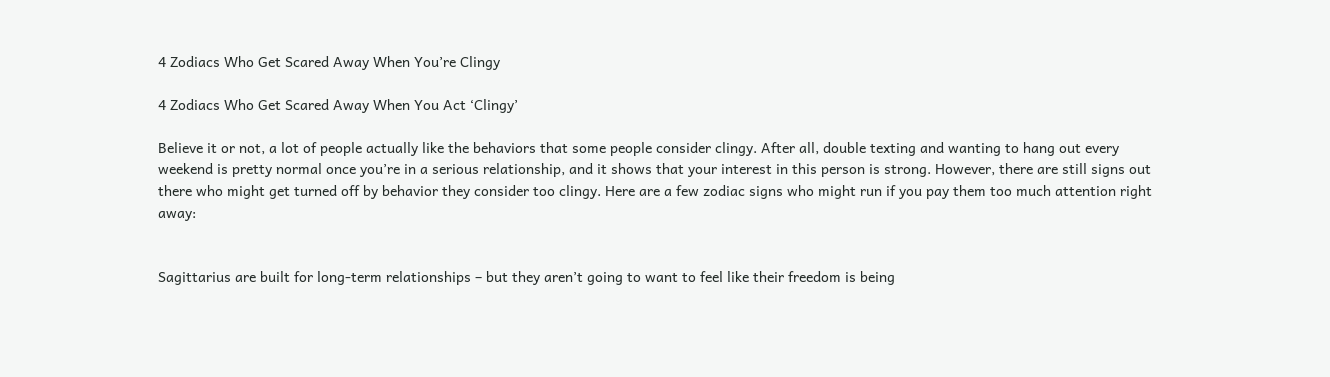4 Zodiacs Who Get Scared Away When You’re Clingy

4 Zodiacs Who Get Scared Away When You Act ‘Clingy’

Believe it or not, a lot of people actually like the behaviors that some people consider clingy. After all, double texting and wanting to hang out every weekend is pretty normal once you’re in a serious relationship, and it shows that your interest in this person is strong. However, there are still signs out there who might get turned off by behavior they consider too clingy. Here are a few zodiac signs who might run if you pay them too much attention right away:


Sagittarius are built for long-term relationships – but they aren’t going to want to feel like their freedom is being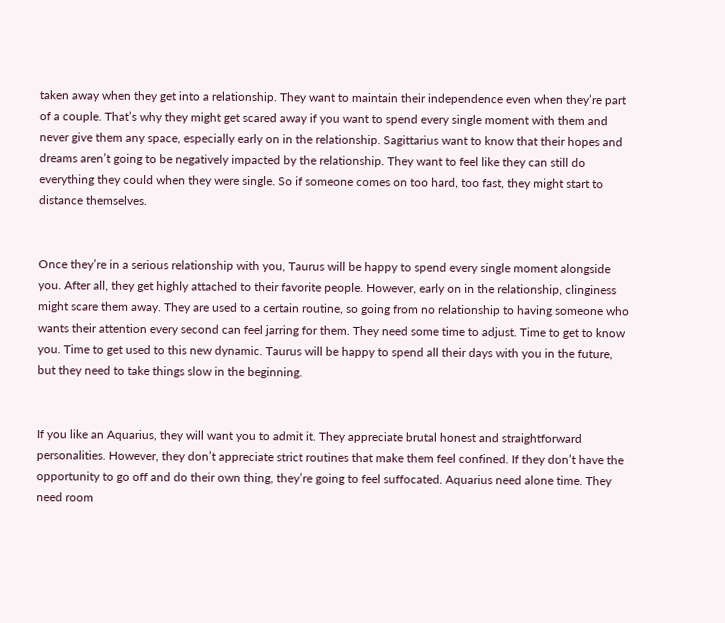taken away when they get into a relationship. They want to maintain their independence even when they’re part of a couple. That’s why they might get scared away if you want to spend every single moment with them and never give them any space, especially early on in the relationship. Sagittarius want to know that their hopes and dreams aren’t going to be negatively impacted by the relationship. They want to feel like they can still do everything they could when they were single. So if someone comes on too hard, too fast, they might start to distance themselves.


Once they’re in a serious relationship with you, Taurus will be happy to spend every single moment alongside you. After all, they get highly attached to their favorite people. However, early on in the relationship, clinginess might scare them away. They are used to a certain routine, so going from no relationship to having someone who wants their attention every second can feel jarring for them. They need some time to adjust. Time to get to know you. Time to get used to this new dynamic. Taurus will be happy to spend all their days with you in the future, but they need to take things slow in the beginning.


If you like an Aquarius, they will want you to admit it. They appreciate brutal honest and straightforward personalities. However, they don’t appreciate strict routines that make them feel confined. If they don’t have the opportunity to go off and do their own thing, they’re going to feel suffocated. Aquarius need alone time. They need room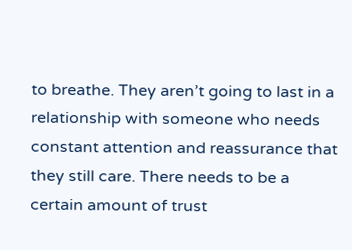to breathe. They aren’t going to last in a relationship with someone who needs constant attention and reassurance that they still care. There needs to be a certain amount of trust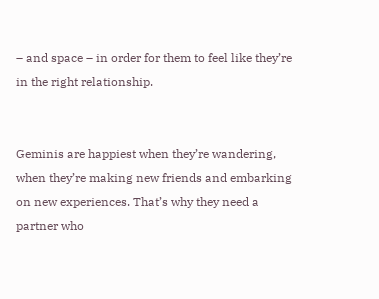– and space – in order for them to feel like they’re in the right relationship.


Geminis are happiest when they’re wandering, when they’re making new friends and embarking on new experiences. That’s why they need a partner who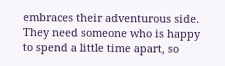embraces their adventurous side. They need someone who is happy to spend a little time apart, so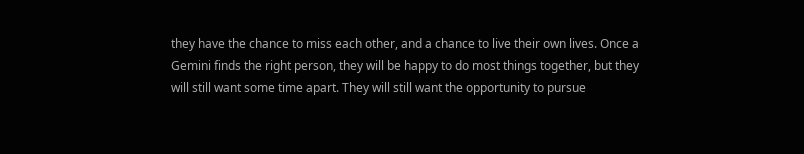they have the chance to miss each other, and a chance to live their own lives. Once a Gemini finds the right person, they will be happy to do most things together, but they will still want some time apart. They will still want the opportunity to pursue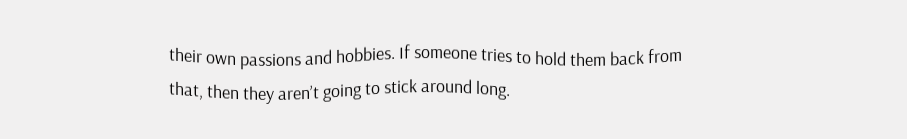their own passions and hobbies. If someone tries to hold them back from that, then they aren’t going to stick around long.